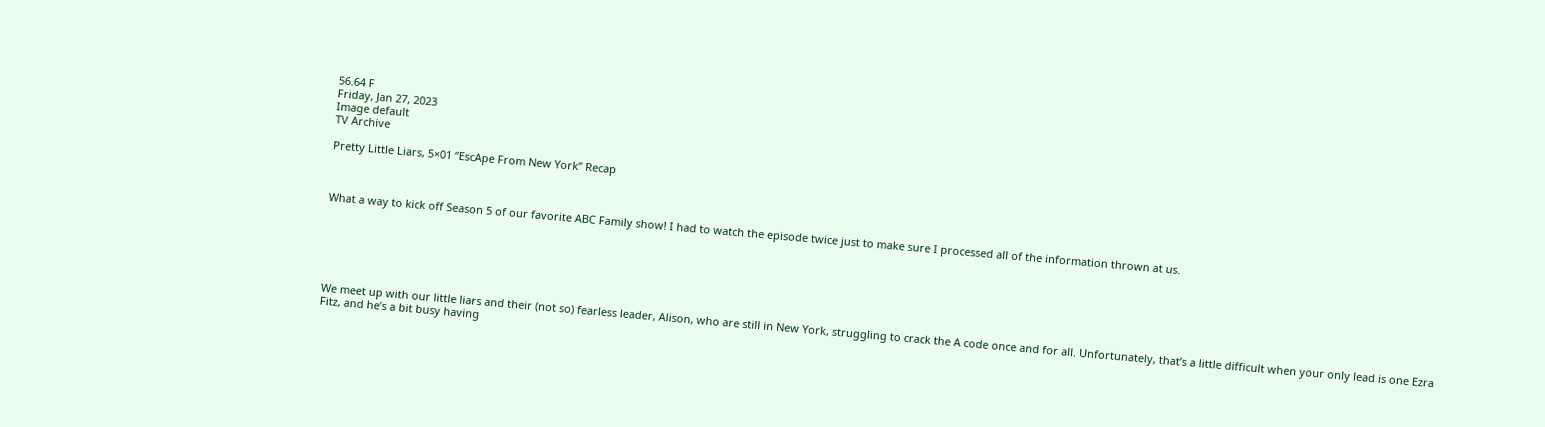56.64 F
Friday, Jan 27, 2023
Image default
TV Archive

Pretty Little Liars, 5×01 “EscApe From New York” Recap



What a way to kick off Season 5 of our favorite ABC Family show! I had to watch the episode twice just to make sure I processed all of the information thrown at us.






We meet up with our little liars and their (not so) fearless leader, Alison, who are still in New York, struggling to crack the A code once and for all. Unfortunately, that’s a little difficult when your only lead is one Ezra Fitz, and he’s a bit busy having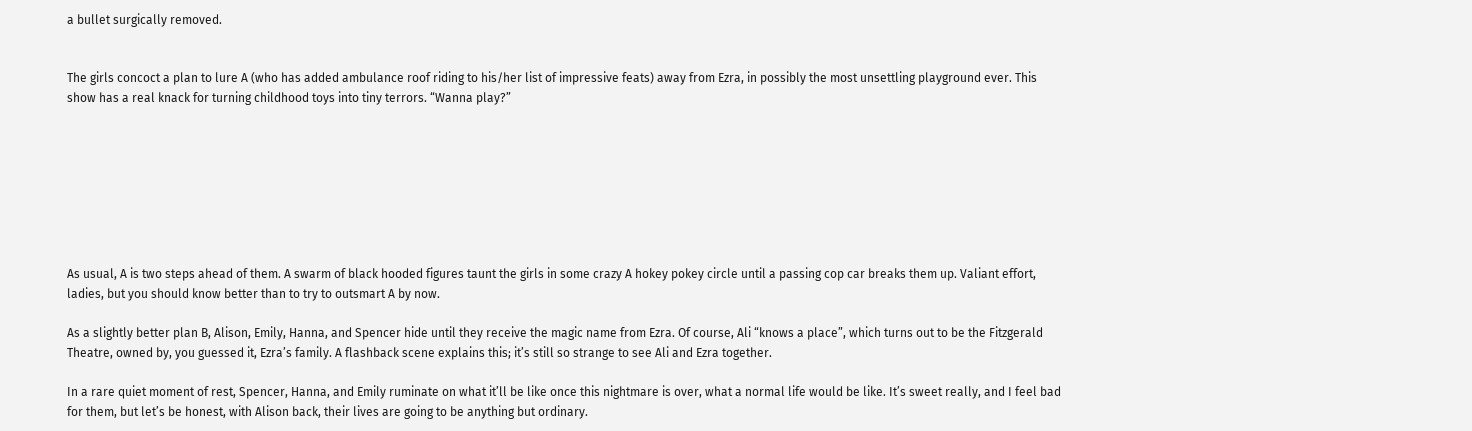a bullet surgically removed.


The girls concoct a plan to lure A (who has added ambulance roof riding to his/her list of impressive feats) away from Ezra, in possibly the most unsettling playground ever. This show has a real knack for turning childhood toys into tiny terrors. “Wanna play?”








As usual, A is two steps ahead of them. A swarm of black hooded figures taunt the girls in some crazy A hokey pokey circle until a passing cop car breaks them up. Valiant effort, ladies, but you should know better than to try to outsmart A by now.

As a slightly better plan B, Alison, Emily, Hanna, and Spencer hide until they receive the magic name from Ezra. Of course, Ali “knows a place”, which turns out to be the Fitzgerald Theatre, owned by, you guessed it, Ezra’s family. A flashback scene explains this; it’s still so strange to see Ali and Ezra together.

In a rare quiet moment of rest, Spencer, Hanna, and Emily ruminate on what it’ll be like once this nightmare is over, what a normal life would be like. It’s sweet really, and I feel bad for them, but let’s be honest, with Alison back, their lives are going to be anything but ordinary.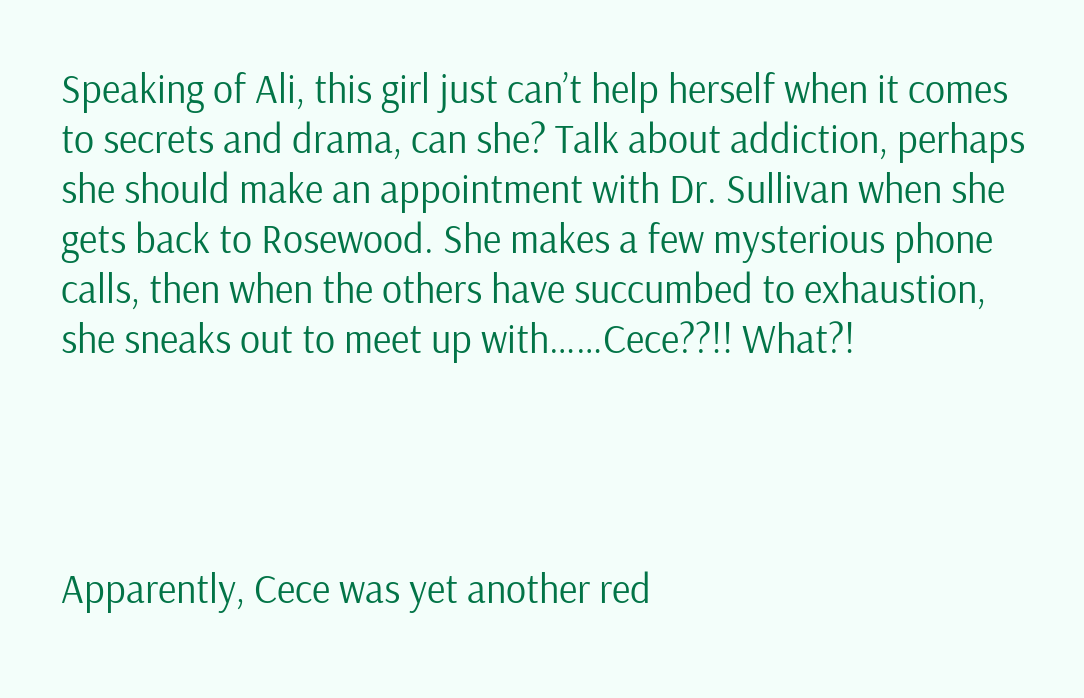Speaking of Ali, this girl just can’t help herself when it comes to secrets and drama, can she? Talk about addiction, perhaps she should make an appointment with Dr. Sullivan when she gets back to Rosewood. She makes a few mysterious phone calls, then when the others have succumbed to exhaustion, she sneaks out to meet up with……Cece??!! What?!




Apparently, Cece was yet another red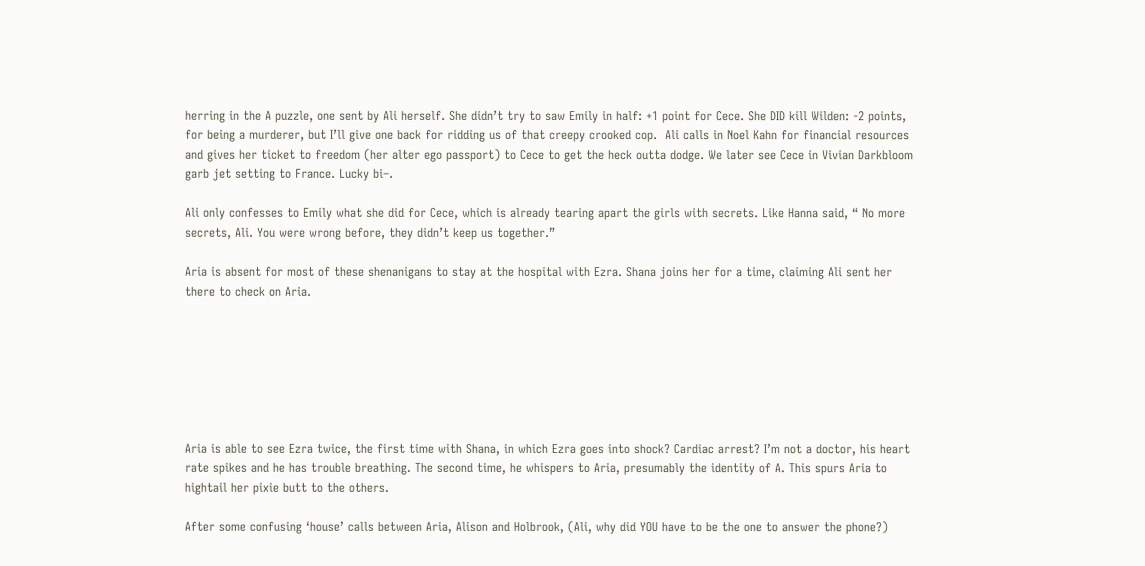herring in the A puzzle, one sent by Ali herself. She didn’t try to saw Emily in half: +1 point for Cece. She DID kill Wilden: -2 points, for being a murderer, but I’ll give one back for ridding us of that creepy crooked cop.  Ali calls in Noel Kahn for financial resources and gives her ticket to freedom (her alter ego passport) to Cece to get the heck outta dodge. We later see Cece in Vivian Darkbloom garb jet setting to France. Lucky bi–.

Ali only confesses to Emily what she did for Cece, which is already tearing apart the girls with secrets. Like Hanna said, “ No more secrets, Ali. You were wrong before, they didn’t keep us together.”

Aria is absent for most of these shenanigans to stay at the hospital with Ezra. Shana joins her for a time, claiming Ali sent her there to check on Aria.







Aria is able to see Ezra twice, the first time with Shana, in which Ezra goes into shock? Cardiac arrest? I’m not a doctor, his heart rate spikes and he has trouble breathing. The second time, he whispers to Aria, presumably the identity of A. This spurs Aria to hightail her pixie butt to the others.

After some confusing ‘house’ calls between Aria, Alison and Holbrook, (Ali, why did YOU have to be the one to answer the phone?)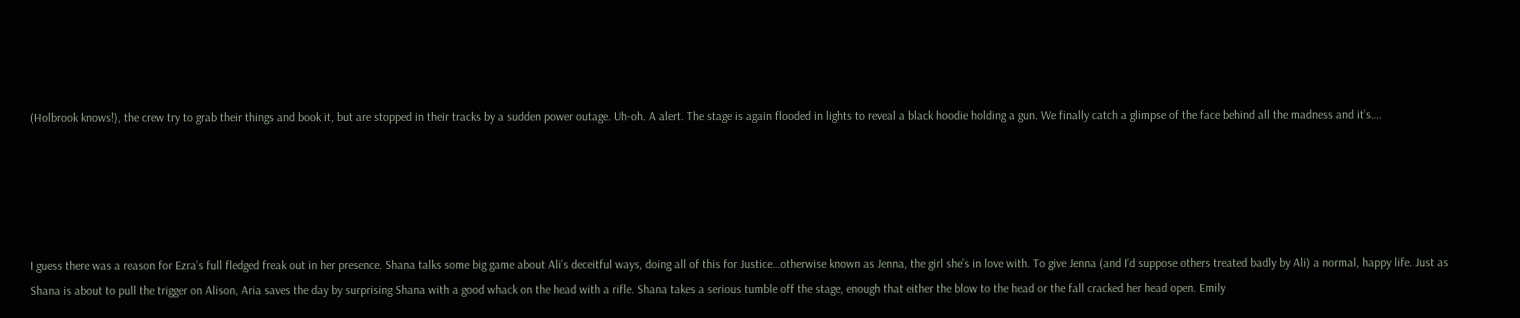(Holbrook knows!), the crew try to grab their things and book it, but are stopped in their tracks by a sudden power outage. Uh-oh. A alert. The stage is again flooded in lights to reveal a black hoodie holding a gun. We finally catch a glimpse of the face behind all the madness and it’s….





I guess there was a reason for Ezra’s full fledged freak out in her presence. Shana talks some big game about Ali’s deceitful ways, doing all of this for Justice…otherwise known as Jenna, the girl she’s in love with. To give Jenna (and I’d suppose others treated badly by Ali) a normal, happy life. Just as Shana is about to pull the trigger on Alison, Aria saves the day by surprising Shana with a good whack on the head with a rifle. Shana takes a serious tumble off the stage, enough that either the blow to the head or the fall cracked her head open. Emily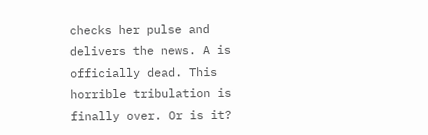checks her pulse and delivers the news. A is officially dead. This horrible tribulation is finally over. Or is it?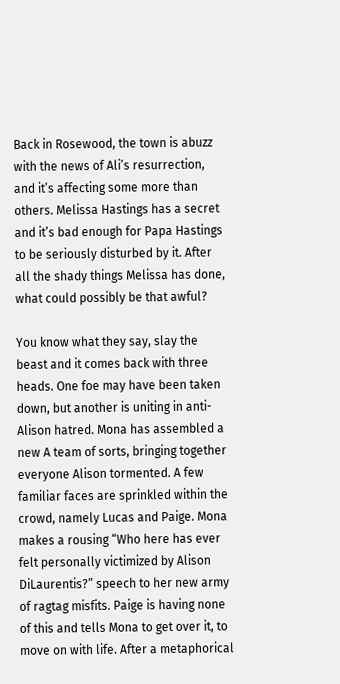Back in Rosewood, the town is abuzz with the news of Ali’s resurrection, and it’s affecting some more than others. Melissa Hastings has a secret and it’s bad enough for Papa Hastings to be seriously disturbed by it. After all the shady things Melissa has done, what could possibly be that awful?

You know what they say, slay the beast and it comes back with three heads. One foe may have been taken down, but another is uniting in anti-Alison hatred. Mona has assembled a new A team of sorts, bringing together everyone Alison tormented. A few familiar faces are sprinkled within the crowd, namely Lucas and Paige. Mona makes a rousing “Who here has ever felt personally victimized by Alison DiLaurentis?” speech to her new army of ragtag misfits. Paige is having none of this and tells Mona to get over it, to move on with life. After a metaphorical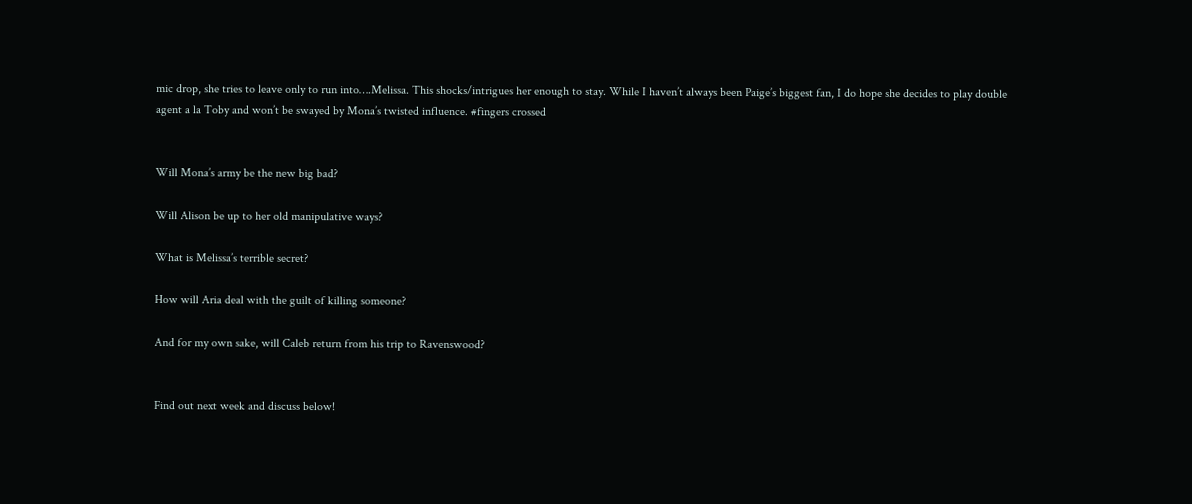mic drop, she tries to leave only to run into….Melissa. This shocks/intrigues her enough to stay. While I haven’t always been Paige’s biggest fan, I do hope she decides to play double agent a la Toby and won’t be swayed by Mona’s twisted influence. #fingers crossed


Will Mona’s army be the new big bad?

Will Alison be up to her old manipulative ways?

What is Melissa’s terrible secret?

How will Aria deal with the guilt of killing someone?

And for my own sake, will Caleb return from his trip to Ravenswood?


Find out next week and discuss below!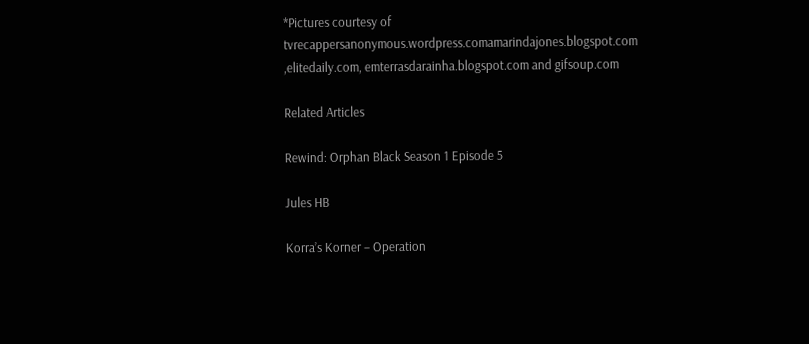*Pictures courtesy of  tvrecappersanonymous.wordpress.comamarindajones.blogspot.com ,elitedaily.com, emterrasdarainha.blogspot.com and gifsoup.com

Related Articles

Rewind: Orphan Black Season 1 Episode 5

Jules HB

Korra’s Korner – Operation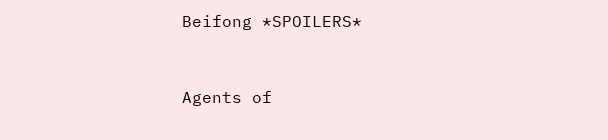Beifong *SPOILERS*


Agents of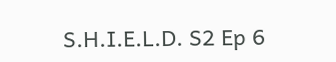S.H.I.E.L.D. S2 Ep 6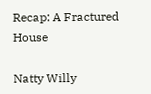Recap: A Fractured House

Natty Willy